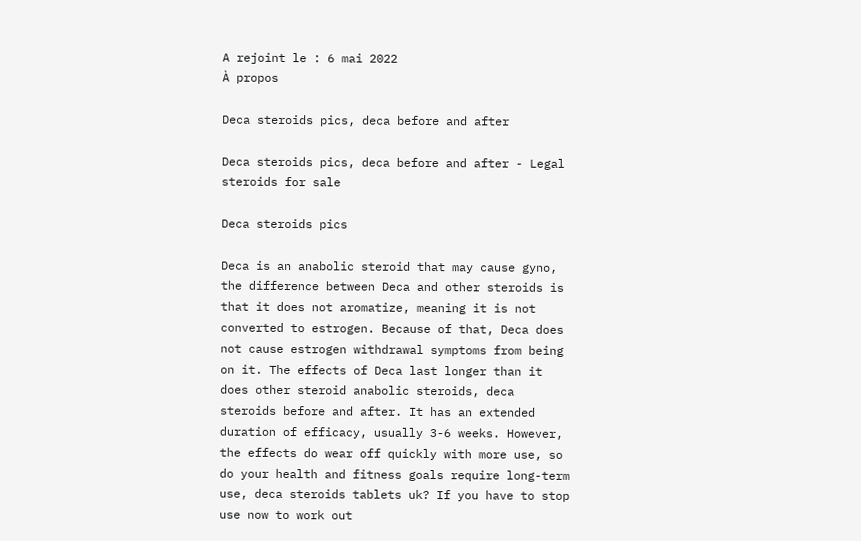A rejoint le : 6 mai 2022
À propos

Deca steroids pics, deca before and after

Deca steroids pics, deca before and after - Legal steroids for sale

Deca steroids pics

Deca is an anabolic steroid that may cause gyno, the difference between Deca and other steroids is that it does not aromatize, meaning it is not converted to estrogen. Because of that, Deca does not cause estrogen withdrawal symptoms from being on it. The effects of Deca last longer than it does other steroid anabolic steroids, deca steroids before and after. It has an extended duration of efficacy, usually 3-6 weeks. However, the effects do wear off quickly with more use, so do your health and fitness goals require long-term use, deca steroids tablets uk? If you have to stop use now to work out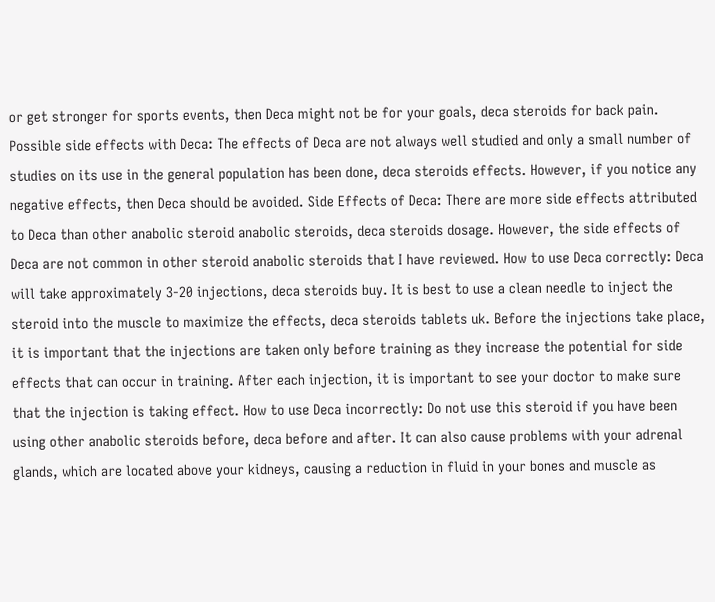or get stronger for sports events, then Deca might not be for your goals, deca steroids for back pain. Possible side effects with Deca: The effects of Deca are not always well studied and only a small number of studies on its use in the general population has been done, deca steroids effects. However, if you notice any negative effects, then Deca should be avoided. Side Effects of Deca: There are more side effects attributed to Deca than other anabolic steroid anabolic steroids, deca steroids dosage. However, the side effects of Deca are not common in other steroid anabolic steroids that I have reviewed. How to use Deca correctly: Deca will take approximately 3-20 injections, deca steroids buy. It is best to use a clean needle to inject the steroid into the muscle to maximize the effects, deca steroids tablets uk. Before the injections take place, it is important that the injections are taken only before training as they increase the potential for side effects that can occur in training. After each injection, it is important to see your doctor to make sure that the injection is taking effect. How to use Deca incorrectly: Do not use this steroid if you have been using other anabolic steroids before, deca before and after. It can also cause problems with your adrenal glands, which are located above your kidneys, causing a reduction in fluid in your bones and muscle as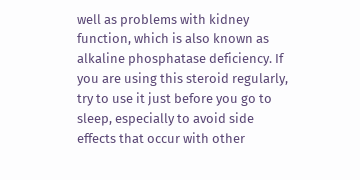well as problems with kidney function, which is also known as alkaline phosphatase deficiency. If you are using this steroid regularly, try to use it just before you go to sleep, especially to avoid side effects that occur with other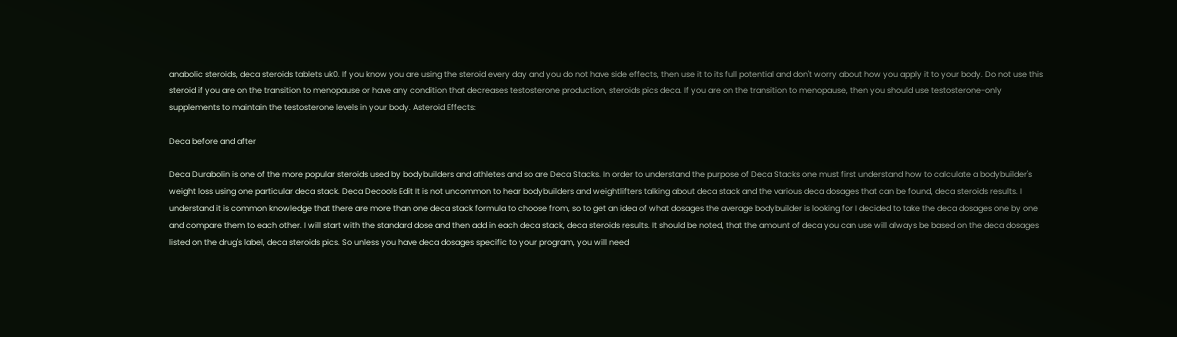anabolic steroids, deca steroids tablets uk0. If you know you are using the steroid every day and you do not have side effects, then use it to its full potential and don't worry about how you apply it to your body. Do not use this steroid if you are on the transition to menopause or have any condition that decreases testosterone production, steroids pics deca. If you are on the transition to menopause, then you should use testosterone-only supplements to maintain the testosterone levels in your body. Asteroid Effects:

Deca before and after

Deca Durabolin is one of the more popular steroids used by bodybuilders and athletes and so are Deca Stacks. In order to understand the purpose of Deca Stacks one must first understand how to calculate a bodybuilder's weight loss using one particular deca stack. Deca Decools Edit It is not uncommon to hear bodybuilders and weightlifters talking about deca stack and the various deca dosages that can be found, deca steroids results. I understand it is common knowledge that there are more than one deca stack formula to choose from, so to get an idea of what dosages the average bodybuilder is looking for I decided to take the deca dosages one by one and compare them to each other. I will start with the standard dose and then add in each deca stack, deca steroids results. It should be noted, that the amount of deca you can use will always be based on the deca dosages listed on the drug's label, deca steroids pics. So unless you have deca dosages specific to your program, you will need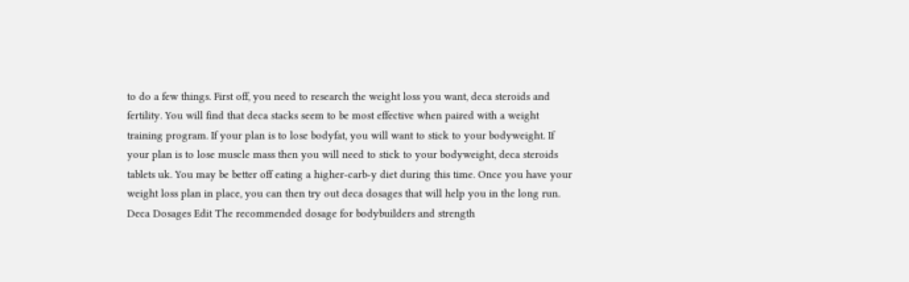to do a few things. First off, you need to research the weight loss you want, deca steroids and fertility. You will find that deca stacks seem to be most effective when paired with a weight training program. If your plan is to lose bodyfat, you will want to stick to your bodyweight. If your plan is to lose muscle mass then you will need to stick to your bodyweight, deca steroids tablets uk. You may be better off eating a higher-carb-y diet during this time. Once you have your weight loss plan in place, you can then try out deca dosages that will help you in the long run. Deca Dosages Edit The recommended dosage for bodybuilders and strength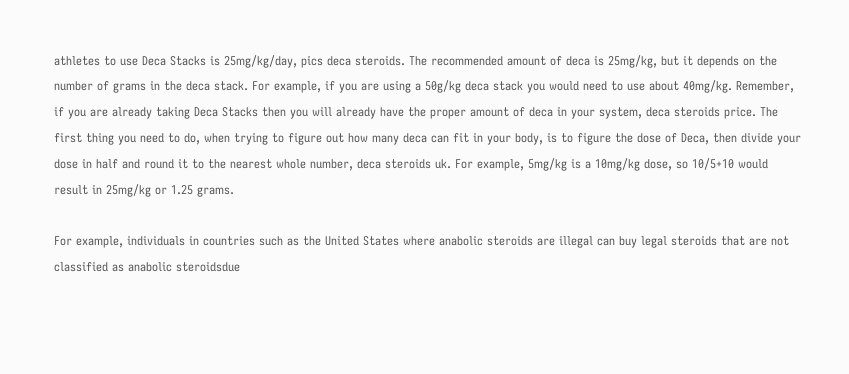athletes to use Deca Stacks is 25mg/kg/day, pics deca steroids. The recommended amount of deca is 25mg/kg, but it depends on the number of grams in the deca stack. For example, if you are using a 50g/kg deca stack you would need to use about 40mg/kg. Remember, if you are already taking Deca Stacks then you will already have the proper amount of deca in your system, deca steroids price. The first thing you need to do, when trying to figure out how many deca can fit in your body, is to figure the dose of Deca, then divide your dose in half and round it to the nearest whole number, deca steroids uk. For example, 5mg/kg is a 10mg/kg dose, so 10/5+10 would result in 25mg/kg or 1.25 grams.

For example, individuals in countries such as the United States where anabolic steroids are illegal can buy legal steroids that are not classified as anabolic steroidsdue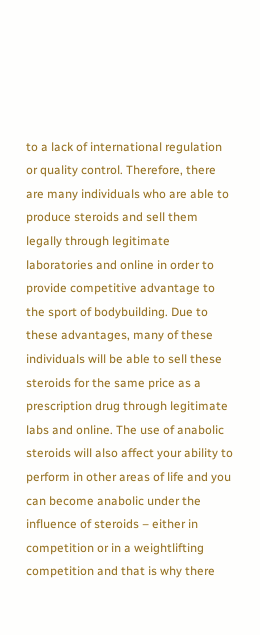to a lack of international regulation or quality control. Therefore, there are many individuals who are able to produce steroids and sell them legally through legitimate laboratories and online in order to provide competitive advantage to the sport of bodybuilding. Due to these advantages, many of these individuals will be able to sell these steroids for the same price as a prescription drug through legitimate labs and online. The use of anabolic steroids will also affect your ability to perform in other areas of life and you can become anabolic under the influence of steroids – either in competition or in a weightlifting competition and that is why there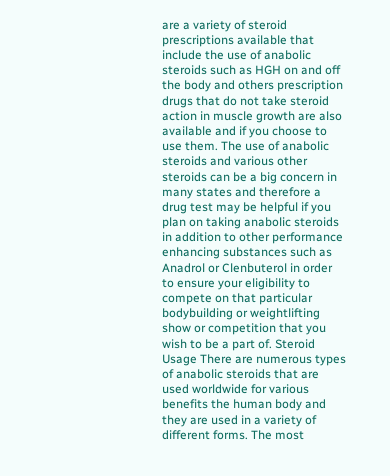are a variety of steroid prescriptions available that include the use of anabolic steroids such as HGH on and off the body and others prescription drugs that do not take steroid action in muscle growth are also available and if you choose to use them. The use of anabolic steroids and various other steroids can be a big concern in many states and therefore a drug test may be helpful if you plan on taking anabolic steroids in addition to other performance enhancing substances such as Anadrol or Clenbuterol in order to ensure your eligibility to compete on that particular bodybuilding or weightlifting show or competition that you wish to be a part of. Steroid Usage There are numerous types of anabolic steroids that are used worldwide for various benefits the human body and they are used in a variety of different forms. The most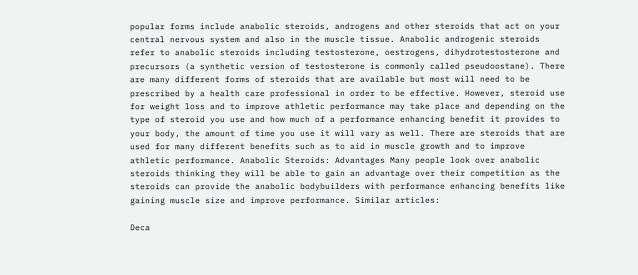popular forms include anabolic steroids, androgens and other steroids that act on your central nervous system and also in the muscle tissue. Anabolic androgenic steroids refer to anabolic steroids including testosterone, oestrogens, dihydrotestosterone and precursors (a synthetic version of testosterone is commonly called pseudoostane). There are many different forms of steroids that are available but most will need to be prescribed by a health care professional in order to be effective. However, steroid use for weight loss and to improve athletic performance may take place and depending on the type of steroid you use and how much of a performance enhancing benefit it provides to your body, the amount of time you use it will vary as well. There are steroids that are used for many different benefits such as to aid in muscle growth and to improve athletic performance. Anabolic Steroids: Advantages Many people look over anabolic steroids thinking they will be able to gain an advantage over their competition as the steroids can provide the anabolic bodybuilders with performance enhancing benefits like gaining muscle size and improve performance. Similar articles:

Deca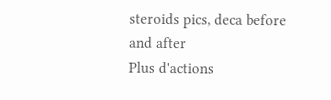steroids pics, deca before and after
Plus d'actions